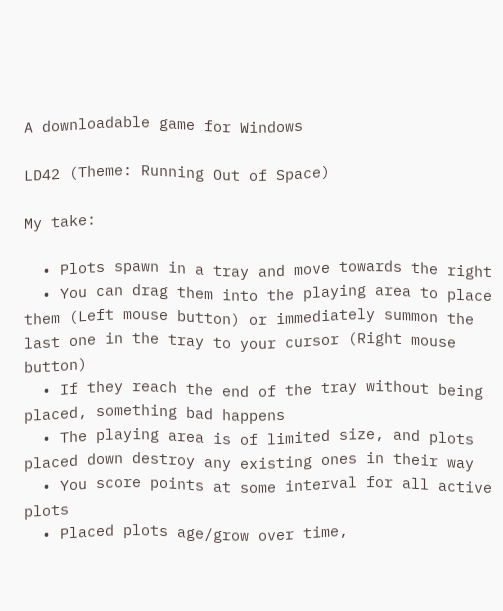A downloadable game for Windows

LD42 (Theme: Running Out of Space)

My take:

  • Plots spawn in a tray and move towards the right
  • You can drag them into the playing area to place them (Left mouse button) or immediately summon the last one in the tray to your cursor (Right mouse button)
  • If they reach the end of the tray without being placed, something bad happens
  • The playing area is of limited size, and plots placed down destroy any existing ones in their way
  • You score points at some interval for all active plots
  • Placed plots age/grow over time,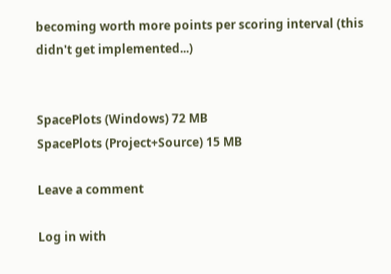becoming worth more points per scoring interval (this didn't get implemented...)


SpacePlots (Windows) 72 MB
SpacePlots (Project+Source) 15 MB

Leave a comment

Log in with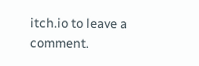itch.io to leave a comment.